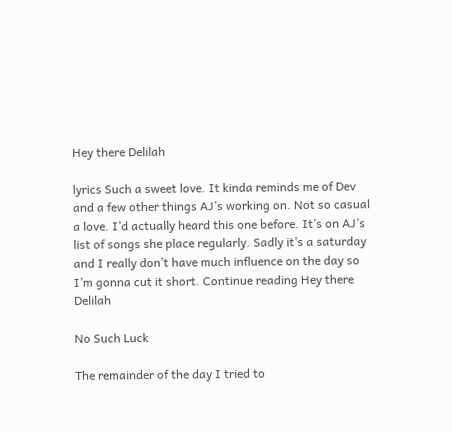Hey there Delilah

lyrics Such a sweet love. It kinda reminds me of Dev and a few other things AJ’s working on. Not so casual a love. I’d actually heard this one before. It’s on AJ’s list of songs she place regularly. Sadly it’s a saturday and I really don’t have much influence on the day so I’m gonna cut it short. Continue reading Hey there Delilah

No Such Luck

The remainder of the day I tried to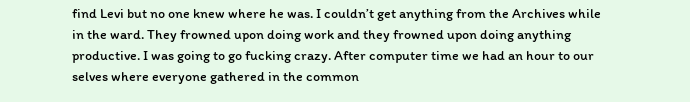find Levi but no one knew where he was. I couldn’t get anything from the Archives while in the ward. They frowned upon doing work and they frowned upon doing anything productive. I was going to go fucking crazy. After computer time we had an hour to our selves where everyone gathered in the common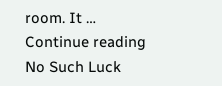room. It … Continue reading No Such Luck